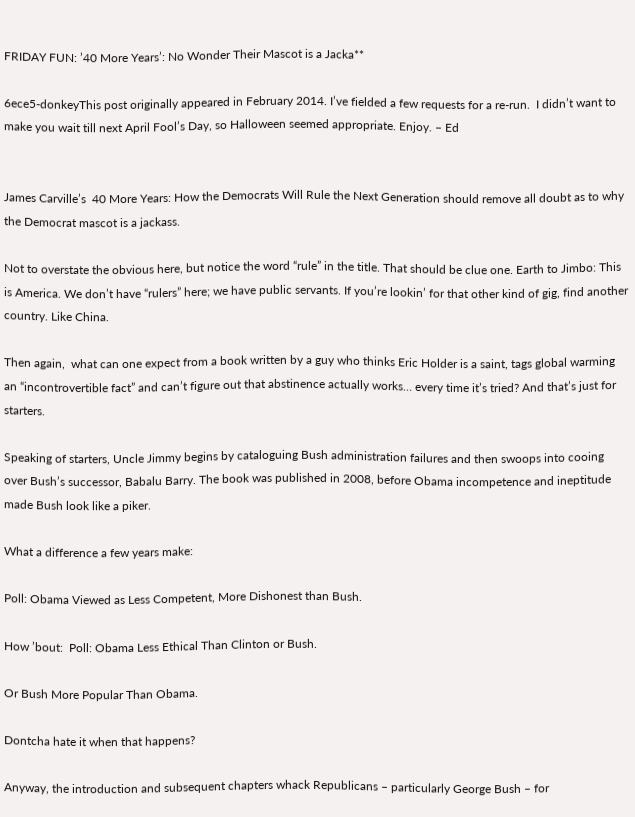FRIDAY FUN: ’40 More Years’: No Wonder Their Mascot is a Jacka**

6ece5-donkeyThis post originally appeared in February 2014. I’ve fielded a few requests for a re-run.  I didn’t want to make you wait till next April Fool’s Day, so Halloween seemed appropriate. Enjoy. – Ed


James Carville’s  40 More Years: How the Democrats Will Rule the Next Generation should remove all doubt as to why the Democrat mascot is a jackass.

Not to overstate the obvious here, but notice the word “rule” in the title. That should be clue one. Earth to Jimbo: This is America. We don’t have “rulers” here; we have public servants. If you’re lookin’ for that other kind of gig, find another country. Like China.

Then again,  what can one expect from a book written by a guy who thinks Eric Holder is a saint, tags global warming an “incontrovertible fact” and can’t figure out that abstinence actually works… every time it’s tried? And that’s just for starters.

Speaking of starters, Uncle Jimmy begins by cataloguing Bush administration failures and then swoops into cooing over Bush’s successor, Babalu Barry. The book was published in 2008, before Obama incompetence and ineptitude made Bush look like a piker.

What a difference a few years make:

Poll: Obama Viewed as Less Competent, More Dishonest than Bush.

How ’bout:  Poll: Obama Less Ethical Than Clinton or Bush.

Or Bush More Popular Than Obama.

Dontcha hate it when that happens?

Anyway, the introduction and subsequent chapters whack Republicans – particularly George Bush – for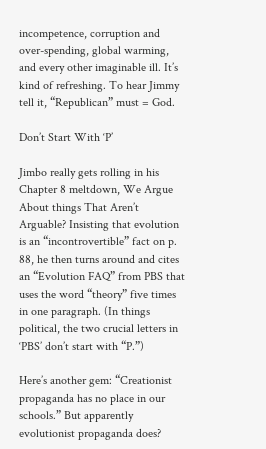incompetence, corruption and over-spending, global warming, and every other imaginable ill. It’s kind of refreshing. To hear Jimmy tell it, “Republican” must = God.

Don’t Start With ‘P’

Jimbo really gets rolling in his Chapter 8 meltdown, We Argue About things That Aren’t Arguable? Insisting that evolution is an “incontrovertible” fact on p. 88, he then turns around and cites an “Evolution FAQ” from PBS that uses the word “theory” five times in one paragraph. (In things political, the two crucial letters in ‘PBS’ don’t start with “P.”)

Here’s another gem: “Creationist propaganda has no place in our schools.” But apparently evolutionist propaganda does?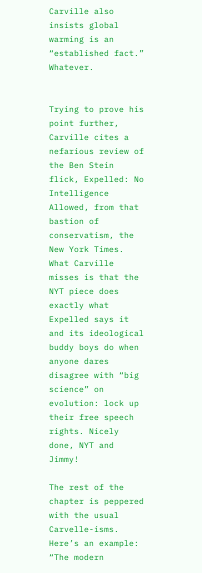Carville also insists global warming is an “established fact.” Whatever.


Trying to prove his point further, Carville cites a nefarious review of the Ben Stein flick, Expelled: No Intelligence Allowed, from that bastion of conservatism, the New York Times. What Carville misses is that the NYT piece does exactly what Expelled says it and its ideological buddy boys do when anyone dares disagree with “big science” on evolution: lock up their free speech rights. Nicely done, NYT and Jimmy!

The rest of the chapter is peppered with the usual Carvelle-isms. Here’s an example: “The modern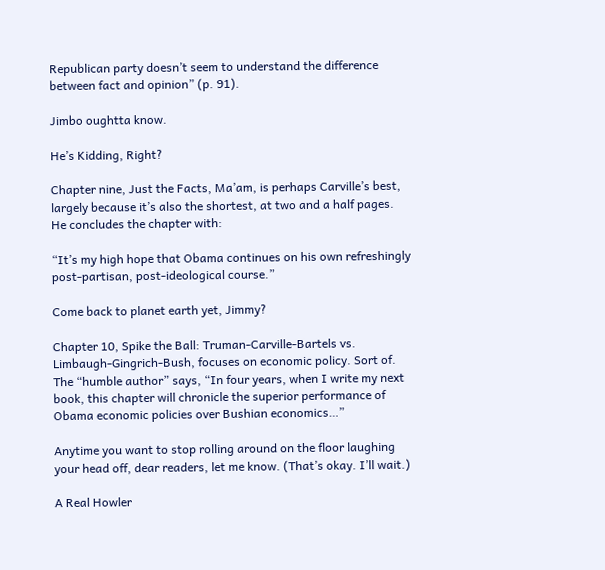Republican party doesn’t seem to understand the difference between fact and opinion” (p. 91).

Jimbo oughtta know.

He’s Kidding, Right?

Chapter nine, Just the Facts, Ma’am, is perhaps Carville’s best, largely because it’s also the shortest, at two and a half pages.  He concludes the chapter with:

“It’s my high hope that Obama continues on his own refreshingly post-partisan, post-ideological course.”

Come back to planet earth yet, Jimmy?

Chapter 10, Spike the Ball: Truman-Carville-Bartels vs. Limbaugh-Gingrich-Bush, focuses on economic policy. Sort of.  The “humble author” says, “In four years, when I write my next book, this chapter will chronicle the superior performance of Obama economic policies over Bushian economics…”

Anytime you want to stop rolling around on the floor laughing your head off, dear readers, let me know. (That’s okay. I’ll wait.)

A Real Howler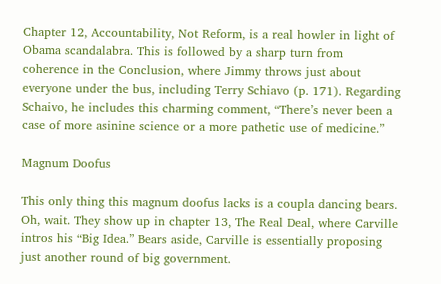Chapter 12, Accountability, Not Reform, is a real howler in light of Obama scandalabra. This is followed by a sharp turn from coherence in the Conclusion, where Jimmy throws just about everyone under the bus, including Terry Schiavo (p. 171). Regarding Schaivo, he includes this charming comment, “There’s never been a case of more asinine science or a more pathetic use of medicine.”

Magnum Doofus

This only thing this magnum doofus lacks is a coupla dancing bears. Oh, wait. They show up in chapter 13, The Real Deal, where Carville intros his “Big Idea.” Bears aside, Carville is essentially proposing just another round of big government.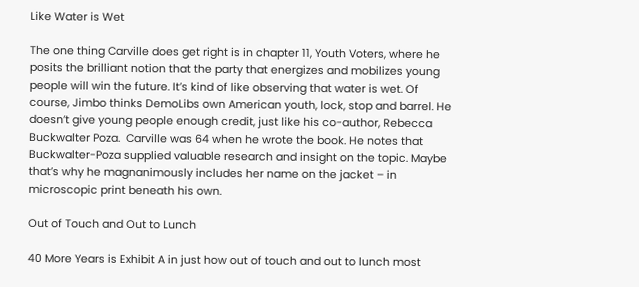Like Water is Wet

The one thing Carville does get right is in chapter 11, Youth Voters, where he posits the brilliant notion that the party that energizes and mobilizes young people will win the future. It’s kind of like observing that water is wet. Of course, Jimbo thinks DemoLibs own American youth, lock, stop and barrel. He doesn’t give young people enough credit, just like his co-author, Rebecca Buckwalter Poza.  Carville was 64 when he wrote the book. He notes that  Buckwalter-Poza supplied valuable research and insight on the topic. Maybe that’s why he magnanimously includes her name on the jacket – in microscopic print beneath his own.

Out of Touch and Out to Lunch

40 More Years is Exhibit A in just how out of touch and out to lunch most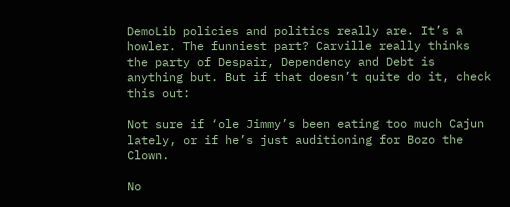DemoLib policies and politics really are. It’s a howler. The funniest part? Carville really thinks the party of Despair, Dependency and Debt is anything but. But if that doesn’t quite do it, check this out:

Not sure if ‘ole Jimmy’s been eating too much Cajun lately, or if he’s just auditioning for Bozo the Clown.

No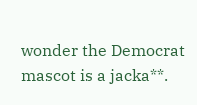wonder the Democrat mascot is a jacka**.